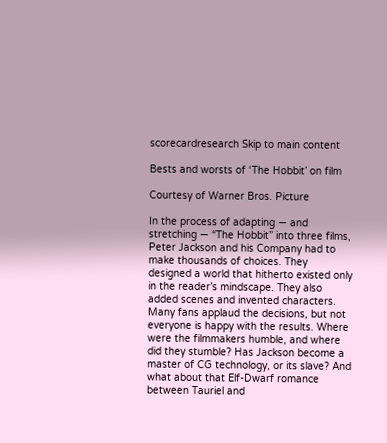scorecardresearch Skip to main content

Bests and worsts of ‘The Hobbit’ on film

Courtesy of Warner Bros. Picture

In the process of adapting — and stretching — “The Hobbit” into three films, Peter Jackson and his Company had to make thousands of choices. They designed a world that hitherto existed only in the reader’s mindscape. They also added scenes and invented characters. Many fans applaud the decisions, but not everyone is happy with the results. Where were the filmmakers humble, and where did they stumble? Has Jackson become a master of CG technology, or its slave? And what about that Elf-Dwarf romance between Tauriel and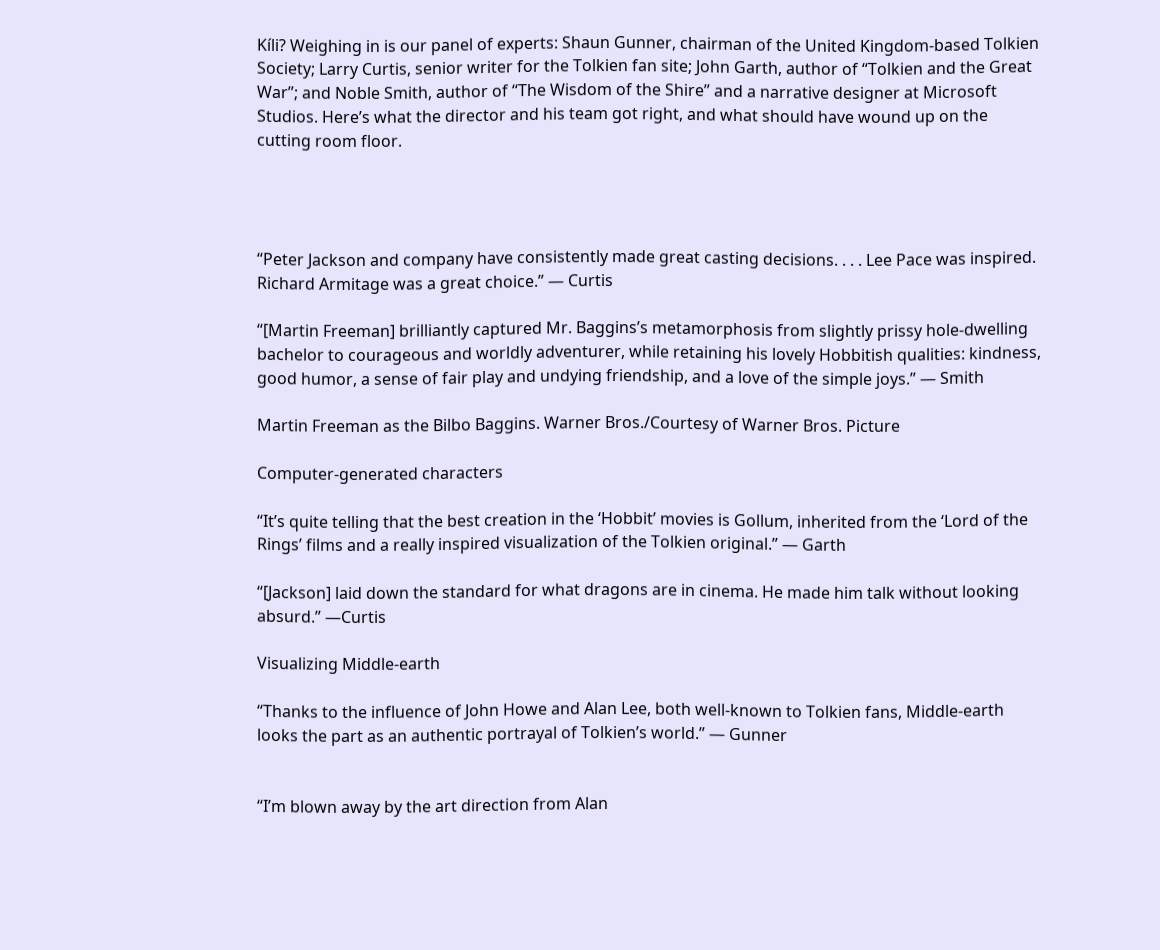Kíli? Weighing in is our panel of experts: Shaun Gunner, chairman of the United Kingdom-based Tolkien Society; Larry Curtis, senior writer for the Tolkien fan site; John Garth, author of “Tolkien and the Great War”; and Noble Smith, author of “The Wisdom of the Shire” and a narrative designer at Microsoft Studios. Here’s what the director and his team got right, and what should have wound up on the cutting room floor.




“Peter Jackson and company have consistently made great casting decisions. . . . Lee Pace was inspired. Richard Armitage was a great choice.” — Curtis

“[Martin Freeman] brilliantly captured Mr. Baggins’s metamorphosis from slightly prissy hole-dwelling bachelor to courageous and worldly adventurer, while retaining his lovely Hobbitish qualities: kindness, good humor, a sense of fair play and undying friendship, and a love of the simple joys.” — Smith

Martin Freeman as the Bilbo Baggins. Warner Bros./Courtesy of Warner Bros. Picture

Computer-generated characters

“It’s quite telling that the best creation in the ‘Hobbit’ movies is Gollum, inherited from the ‘Lord of the Rings’ films and a really inspired visualization of the Tolkien original.” — Garth

“[Jackson] laid down the standard for what dragons are in cinema. He made him talk without looking absurd.” —Curtis

Visualizing Middle-earth

“Thanks to the influence of John Howe and Alan Lee, both well-known to Tolkien fans, Middle-earth looks the part as an authentic portrayal of Tolkien’s world.” — Gunner


“I’m blown away by the art direction from Alan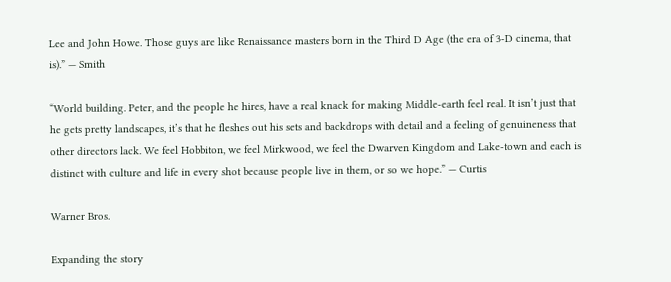Lee and John Howe. Those guys are like Renaissance masters born in the Third D Age (the era of 3-D cinema, that is).” — Smith

“World building. Peter, and the people he hires, have a real knack for making Middle-earth feel real. It isn’t just that he gets pretty landscapes, it’s that he fleshes out his sets and backdrops with detail and a feeling of genuineness that other directors lack. We feel Hobbiton, we feel Mirkwood, we feel the Dwarven Kingdom and Lake-town and each is distinct with culture and life in every shot because people live in them, or so we hope.” — Curtis

Warner Bros.

Expanding the story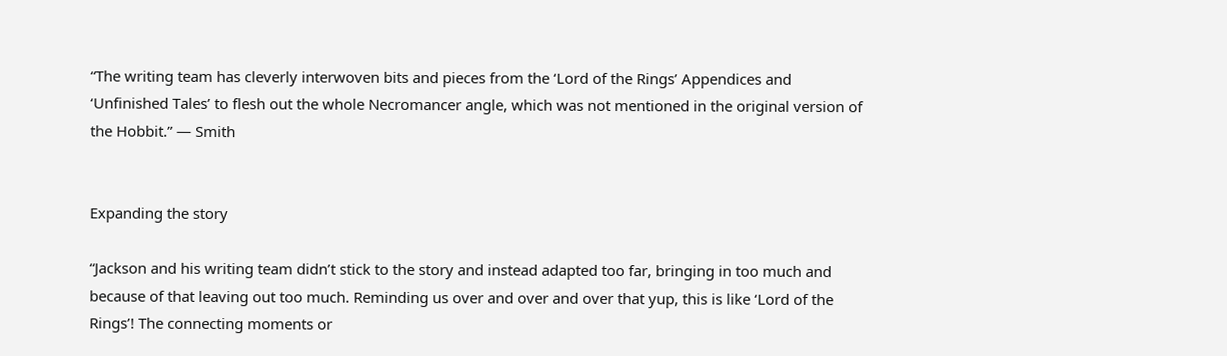“The writing team has cleverly interwoven bits and pieces from the ‘Lord of the Rings’ Appendices and ‘Unfinished Tales’ to flesh out the whole Necromancer angle, which was not mentioned in the original version of the Hobbit.” — Smith


Expanding the story

“Jackson and his writing team didn’t stick to the story and instead adapted too far, bringing in too much and because of that leaving out too much. Reminding us over and over and over that yup, this is like ‘Lord of the Rings’! The connecting moments or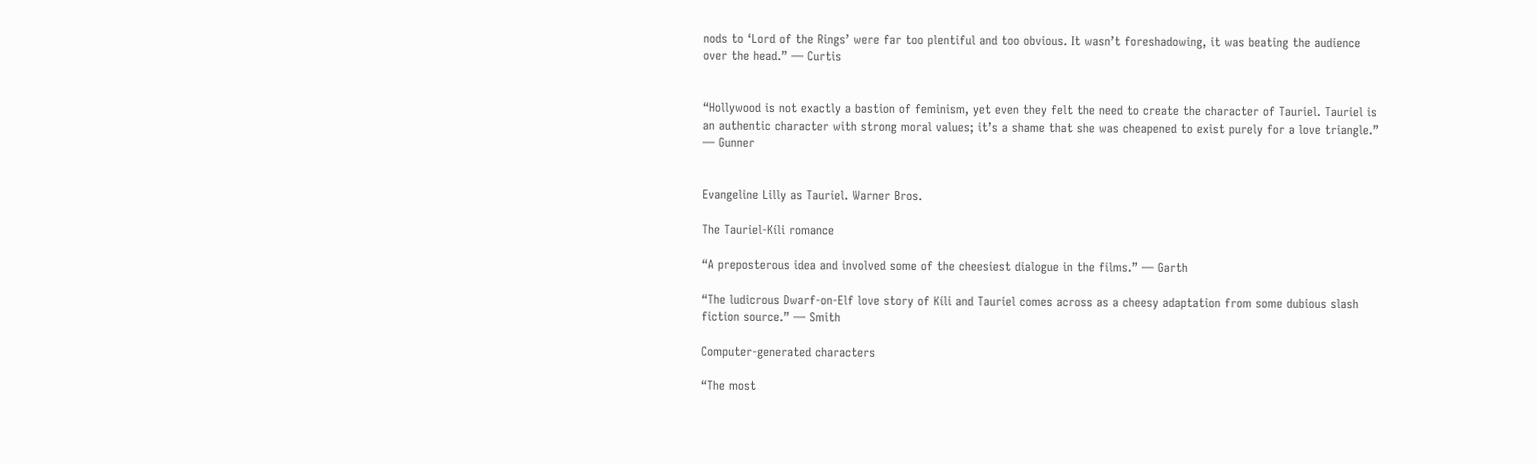nods to ‘Lord of the Rings’ were far too plentiful and too obvious. It wasn’t foreshadowing, it was beating the audience over the head.” — Curtis


“Hollywood is not exactly a bastion of feminism, yet even they felt the need to create the character of Tauriel. Tauriel is an authentic character with strong moral values; it’s a shame that she was cheapened to exist purely for a love triangle.” — Gunner


Evangeline Lilly as Tauriel. Warner Bros.

The Tauriel-Kíli romance

“A preposterous idea and involved some of the cheesiest dialogue in the films.” — Garth

“The ludicrous Dwarf-on-Elf love story of Kíli and Tauriel comes across as a cheesy adaptation from some dubious slash fiction source.” — Smith

Computer-generated characters

“The most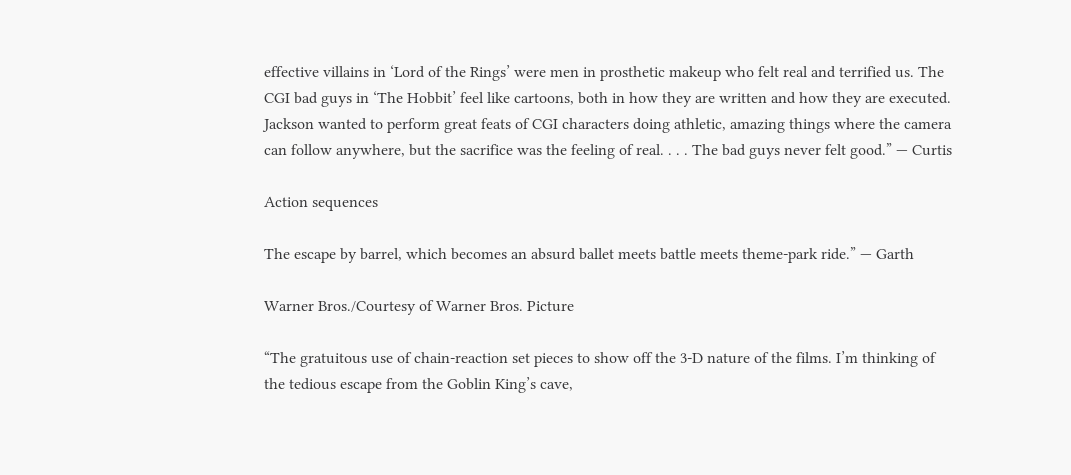effective villains in ‘Lord of the Rings’ were men in prosthetic makeup who felt real and terrified us. The CGI bad guys in ‘The Hobbit’ feel like cartoons, both in how they are written and how they are executed. Jackson wanted to perform great feats of CGI characters doing athletic, amazing things where the camera can follow anywhere, but the sacrifice was the feeling of real. . . . The bad guys never felt good.” — Curtis

Action sequences

The escape by barrel, which becomes an absurd ballet meets battle meets theme-park ride.” — Garth

Warner Bros./Courtesy of Warner Bros. Picture

“The gratuitous use of chain-reaction set pieces to show off the 3-D nature of the films. I’m thinking of the tedious escape from the Goblin King’s cave,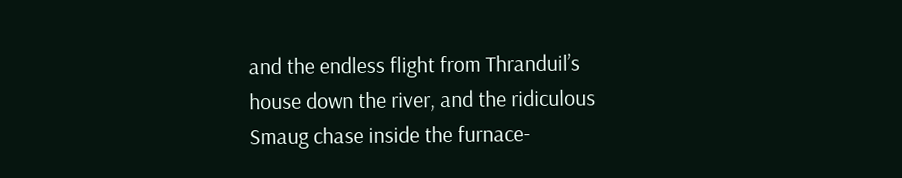and the endless flight from Thranduil’s house down the river, and the ridiculous Smaug chase inside the furnace-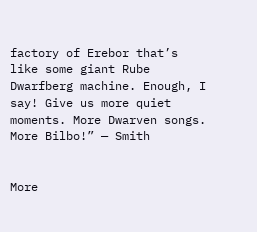factory of Erebor that’s like some giant Rube Dwarfberg machine. Enough, I say! Give us more quiet moments. More Dwarven songs. More Bilbo!” — Smith


More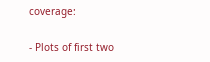coverage:

- Plots of first two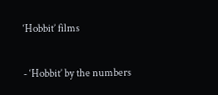‘Hobbit’ films

- ‘Hobbit’ by the numbers